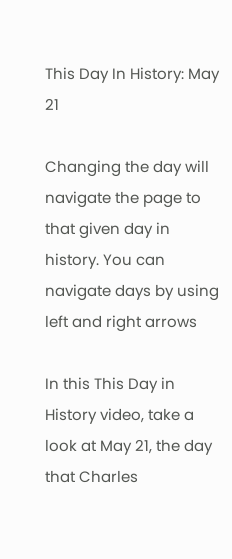This Day In History: May 21

Changing the day will navigate the page to that given day in history. You can navigate days by using left and right arrows

In this This Day in History video, take a look at May 21, the day that Charles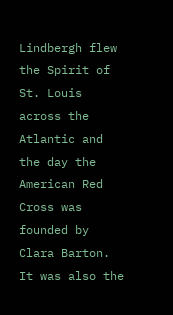Lindbergh flew the Spirit of St. Louis across the Atlantic and the day the American Red Cross was founded by Clara Barton. It was also the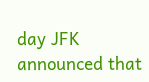day JFK announced that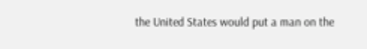the United States would put a man on the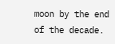moon by the end of the decade.